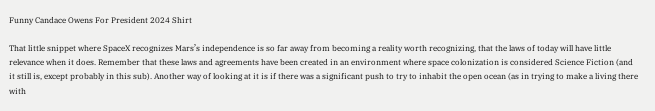Funny Candace Owens For President 2024 Shirt

That little snippet where SpaceX recognizes Mars’s independence is so far away from becoming a reality worth recognizing, that the laws of today will have little relevance when it does. Remember that these laws and agreements have been created in an environment where space colonization is considered Science Fiction (and it still is, except probably in this sub). Another way of looking at it is if there was a significant push to try to inhabit the open ocean (as in trying to make a living there with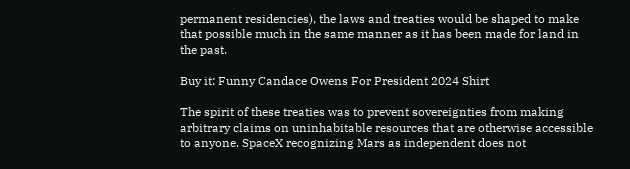permanent residencies), the laws and treaties would be shaped to make that possible much in the same manner as it has been made for land in the past.

Buy it: Funny Candace Owens For President 2024 Shirt

The spirit of these treaties was to prevent sovereignties from making arbitrary claims on uninhabitable resources that are otherwise accessible to anyone. SpaceX recognizing Mars as independent does not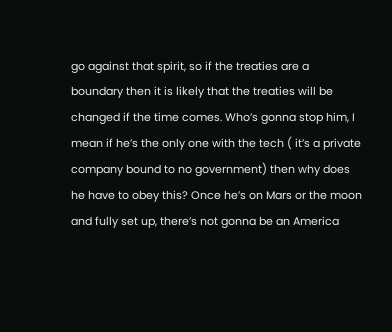go against that spirit, so if the treaties are a boundary then it is likely that the treaties will be changed if the time comes. Who’s gonna stop him, I mean if he’s the only one with the tech ( it’s a private company bound to no government) then why does he have to obey this? Once he’s on Mars or the moon and fully set up, there’s not gonna be an America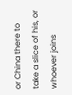or China there to take a slice of his, or whoever joins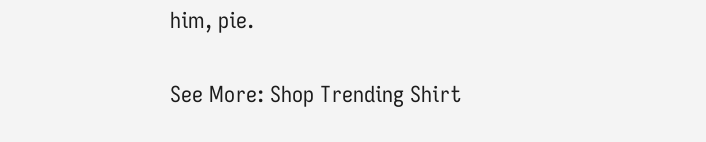him, pie.

See More: Shop Trending Shirt